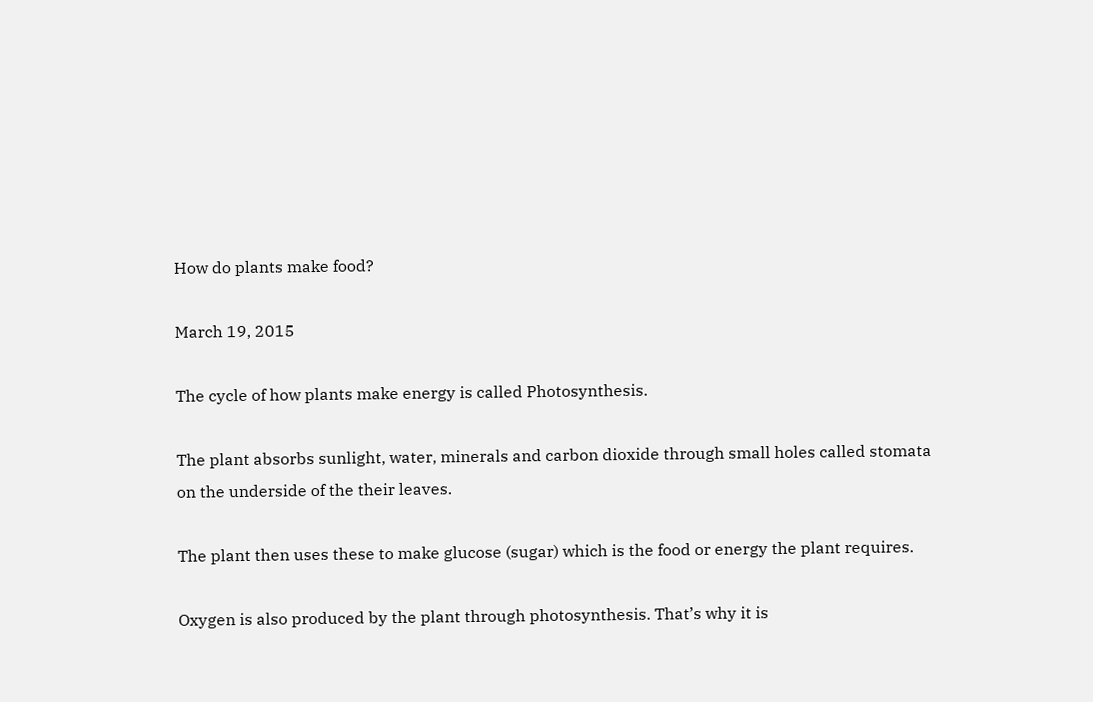How do plants make food?

March 19, 2015

The cycle of how plants make energy is called Photosynthesis.

The plant absorbs sunlight, water, minerals and carbon dioxide through small holes called stomata on the underside of the their leaves.

The plant then uses these to make glucose (sugar) which is the food or energy the plant requires.

Oxygen is also produced by the plant through photosynthesis. That’s why it is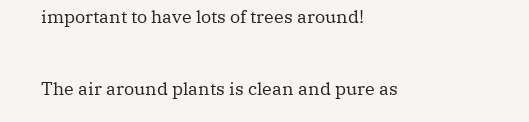important to have lots of trees around!

The air around plants is clean and pure as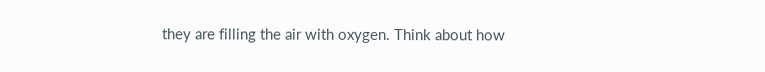they are filling the air with oxygen. Think about how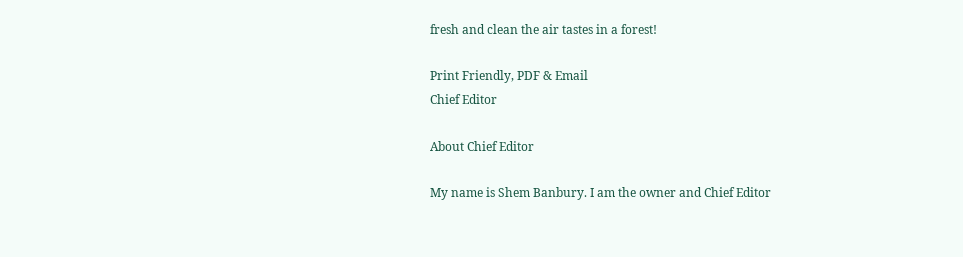fresh and clean the air tastes in a forest!

Print Friendly, PDF & Email
Chief Editor

About Chief Editor

My name is Shem Banbury. I am the owner and Chief Editor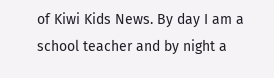of Kiwi Kids News. By day I am a school teacher and by night a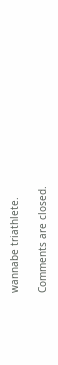wannabe triathlete.

Comments are closed.